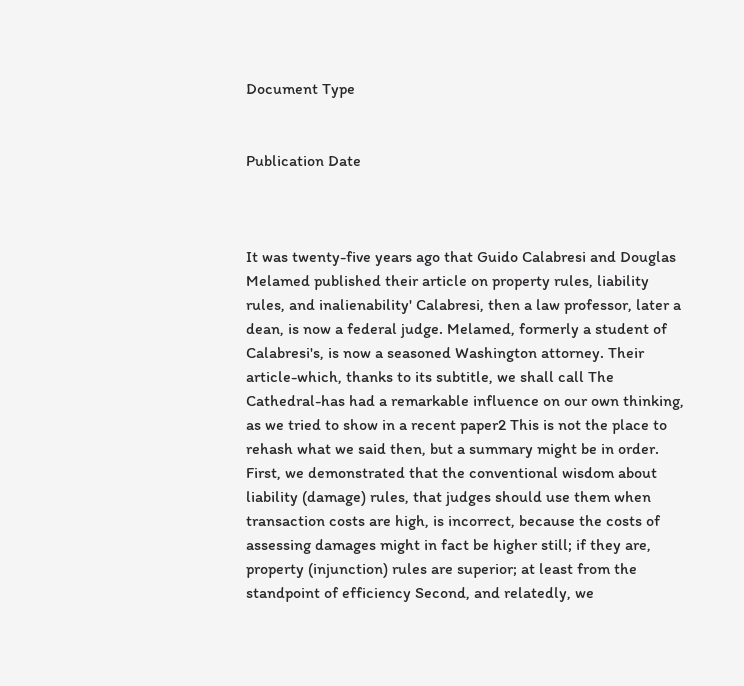Document Type


Publication Date



It was twenty-five years ago that Guido Calabresi and Douglas Melamed published their article on property rules, liability rules, and inalienability' Calabresi, then a law professor, later a dean, is now a federal judge. Melamed, formerly a student of Calabresi's, is now a seasoned Washington attorney. Their article-which, thanks to its subtitle, we shall call The Cathedral-has had a remarkable influence on our own thinking, as we tried to show in a recent paper2 This is not the place to rehash what we said then, but a summary might be in order. First, we demonstrated that the conventional wisdom about liability (damage) rules, that judges should use them when transaction costs are high, is incorrect, because the costs of assessing damages might in fact be higher still; if they are, property (injunction) rules are superior; at least from the standpoint of efficiency Second, and relatedly, we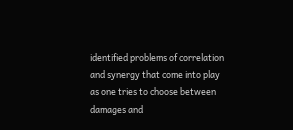identified problems of correlation and synergy that come into play as one tries to choose between damages and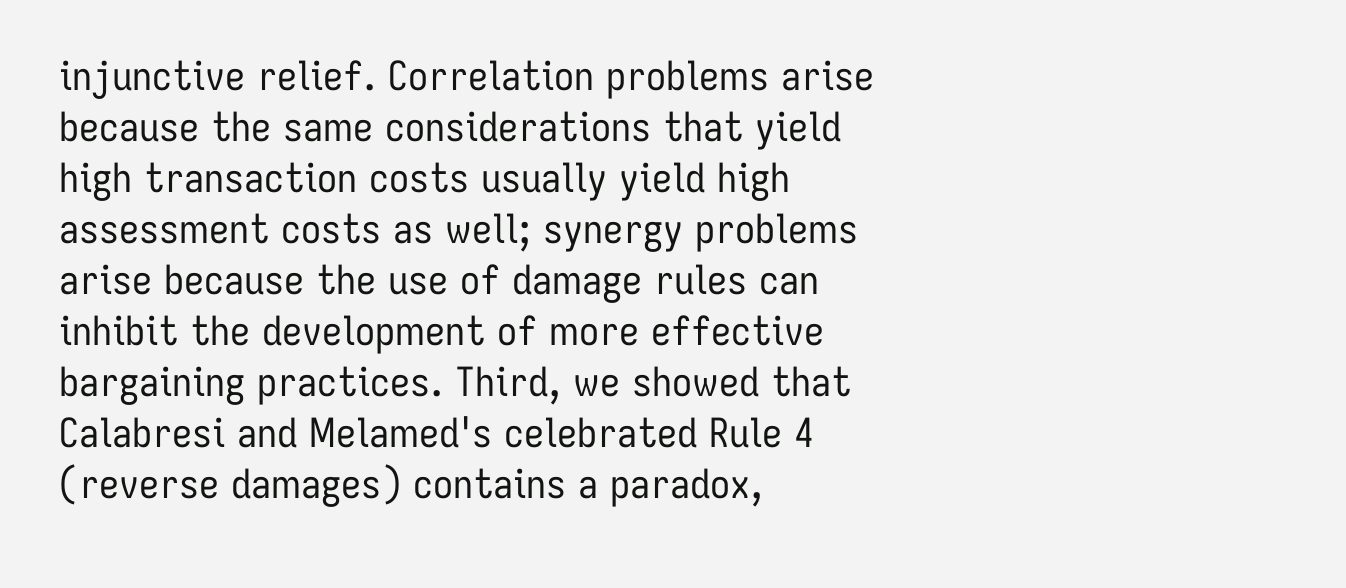injunctive relief. Correlation problems arise because the same considerations that yield high transaction costs usually yield high assessment costs as well; synergy problems arise because the use of damage rules can inhibit the development of more effective bargaining practices. Third, we showed that Calabresi and Melamed's celebrated Rule 4 (reverse damages) contains a paradox,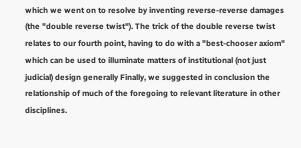which we went on to resolve by inventing reverse-reverse damages (the "double reverse twist"). The trick of the double reverse twist relates to our fourth point, having to do with a "best-chooser axiom" which can be used to illuminate matters of institutional (not just judicial) design generally Finally, we suggested in conclusion the relationship of much of the foregoing to relevant literature in other disciplines.